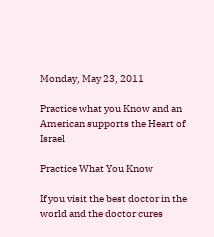Monday, May 23, 2011

Practice what you Know and an American supports the Heart of Israel

Practice What You Know

If you visit the best doctor in the world and the doctor cures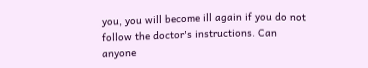you, you will become ill again if you do not follow the doctor's instructions. Can anyone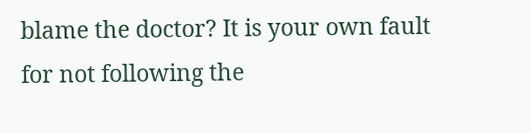blame the doctor? It is your own fault for not following the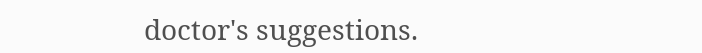doctor's suggestions.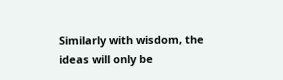Similarly with wisdom, the ideas will only be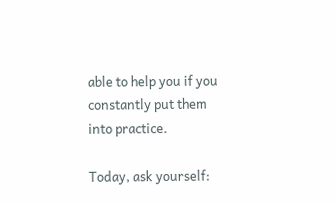able to help you if you constantly put them into practice.

Today, ask yourself: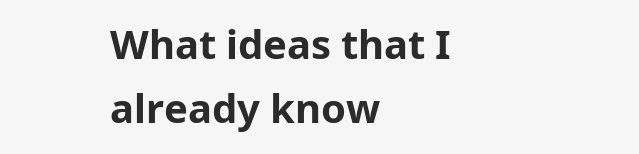What ideas that I already know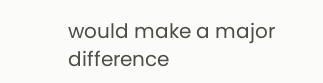would make a major difference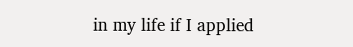in my life if I applied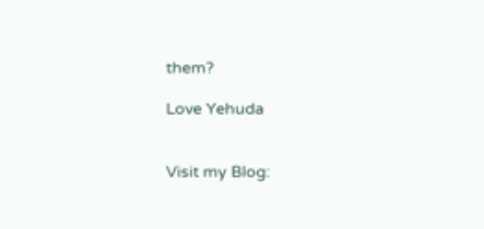them?

Love Yehuda


Visit my Blog: